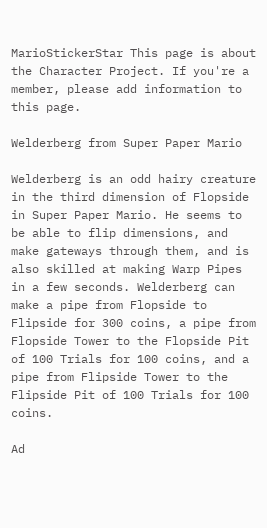MarioStickerStar This page is about the Character Project. If you're a member, please add information to this page.

Welderberg from Super Paper Mario

Welderberg is an odd hairy creature in the third dimension of Flopside in Super Paper Mario. He seems to be able to flip dimensions, and make gateways through them, and is also skilled at making Warp Pipes in a few seconds. Welderberg can make a pipe from Flopside to Flipside for 300 coins, a pipe from Flopside Tower to the Flopside Pit of 100 Trials for 100 coins, and a pipe from Flipside Tower to the Flipside Pit of 100 Trials for 100 coins.

Ad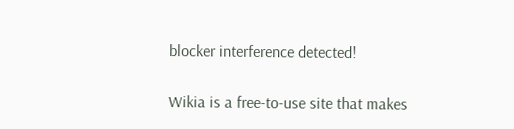blocker interference detected!

Wikia is a free-to-use site that makes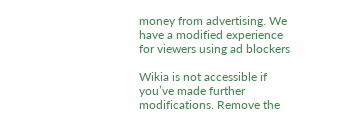money from advertising. We have a modified experience for viewers using ad blockers

Wikia is not accessible if you’ve made further modifications. Remove the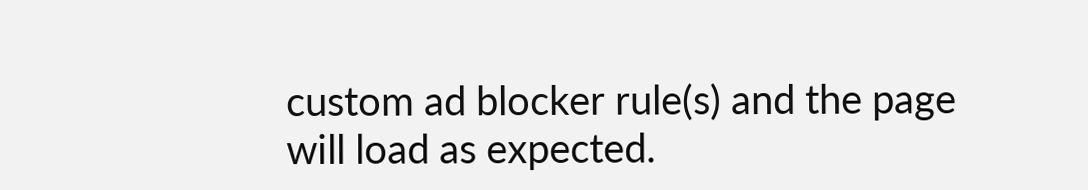custom ad blocker rule(s) and the page will load as expected.